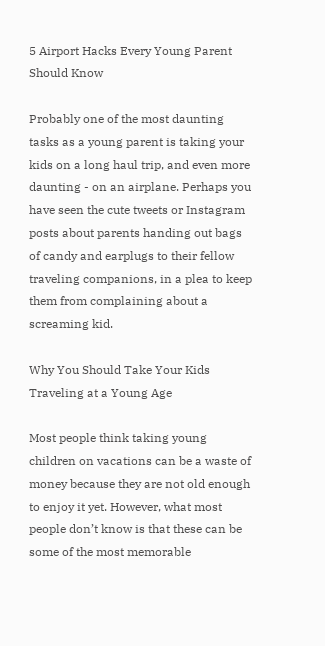5 Airport Hacks Every Young Parent Should Know

Probably one of the most daunting tasks as a young parent is taking your kids on a long haul trip, and even more daunting - on an airplane. Perhaps you have seen the cute tweets or Instagram posts about parents handing out bags of candy and earplugs to their fellow traveling companions, in a plea to keep them from complaining about a screaming kid.

Why You Should Take Your Kids Traveling at a Young Age

Most people think taking young children on vacations can be a waste of money because they are not old enough to enjoy it yet. However, what most people don’t know is that these can be some of the most memorable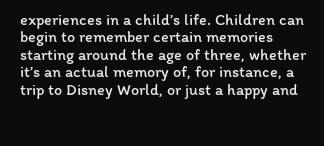experiences in a child’s life. Children can begin to remember certain memories starting around the age of three, whether it’s an actual memory of, for instance, a trip to Disney World, or just a happy and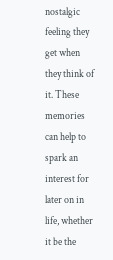nostalgic feeling they get when they think of it. These memories can help to spark an interest for later on in life, whether it be the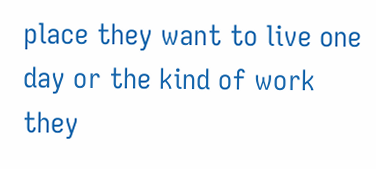place they want to live one day or the kind of work they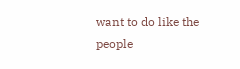want to do like the people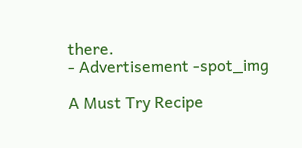there.
- Advertisement -spot_img

A Must Try Recipe